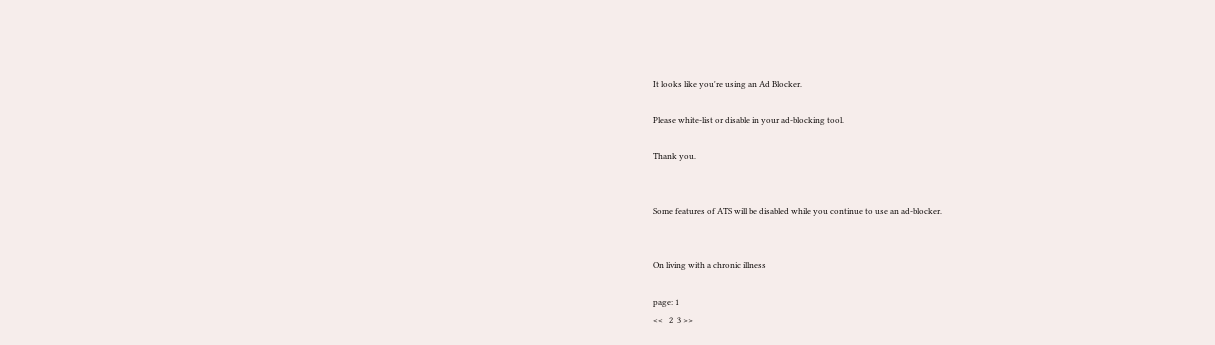It looks like you're using an Ad Blocker.

Please white-list or disable in your ad-blocking tool.

Thank you.


Some features of ATS will be disabled while you continue to use an ad-blocker.


On living with a chronic illness

page: 1
<<   2  3 >>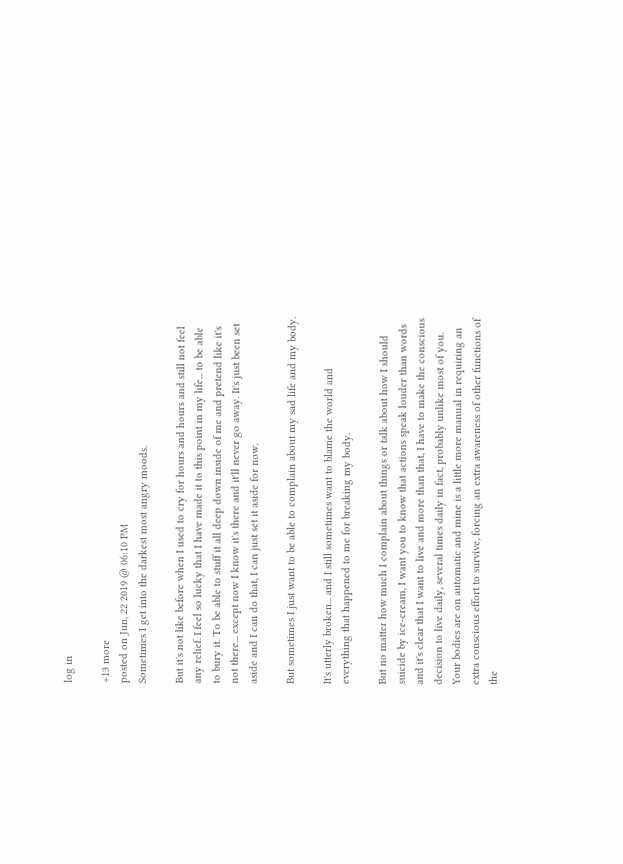log in

+13 more
posted on Jun, 22 2019 @ 06:10 PM
Sometimes I get into the darkest most angry moods.

But it's not like before when I used to cry for hours and hours and still not feel any relief. I feel so lucky that I have made it to this point in my life... to be able to bury it. To be able to stuff it all deep down inside of me and pretend like it's not there... except now I know it's there and it'll never go away. It's just been set aside and I can do that, I can just set it aside for now.

But sometimes I just want to be able to complain about my sad life and my body.

It's utterly broken... and I still sometimes want to blame the world and everything that happened to me for breaking my body.

But no matter how much I complain about things or talk about how I should suicide by ice-cream, I want you to know that actions speak louder than words and it's clear that I want to live and more than that, I have to make the conscious decision to live daily, several times daily in fact, probably unlike most of you. Your bodies are on automatic and mine is a little more manual in requiring an extra conscious effort to survive, forcing an extra awareness of other functions of the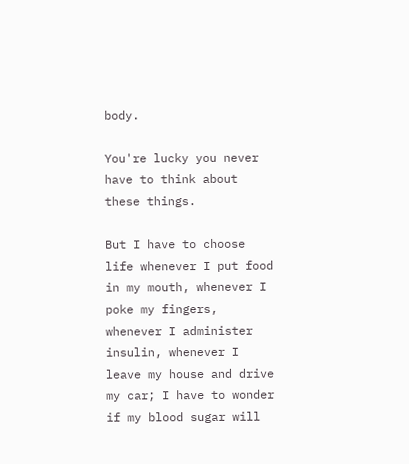body.

You're lucky you never have to think about these things.

But I have to choose life whenever I put food in my mouth, whenever I poke my fingers, whenever I administer insulin, whenever I leave my house and drive my car; I have to wonder if my blood sugar will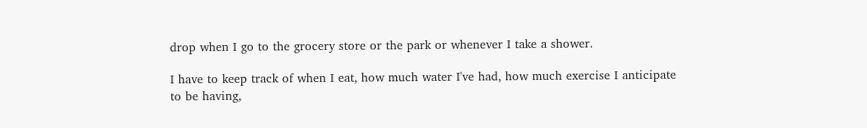drop when I go to the grocery store or the park or whenever I take a shower.

I have to keep track of when I eat, how much water I've had, how much exercise I anticipate to be having,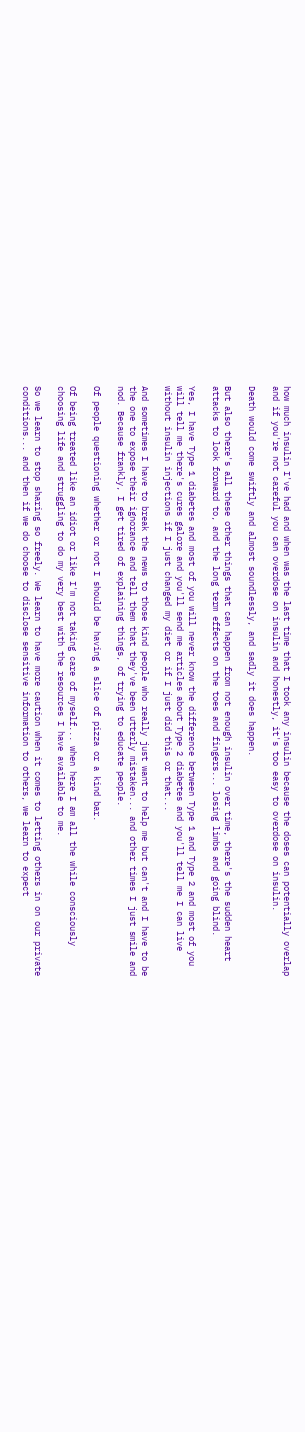how much insulin I've had and when was the last time that I took any insulin because the doses can potentially overlap and if you're not careful you can overdose on insulin and honestly, it's too easy to overdose on insulin.

Death would come swiftly and almost soundlessly, and sadly it does happen.

But also there's all these other things that can happen from not enough insulin over time, there's the sudden heart attacks to look forward to, and the long term effects on the toes and fingers... losing limbs and going blind.

Yes, I have Type 1 diabetes and most of you will never know the difference between Type 1 and Type 2 and most of you will tell me there's cures galore and you'll send me articles about Type 2 diabetes and you'll tell me I can live without insulin injections if I just changed my diet or if I just did this or that...

And sometimes I have to break the news to those kind people who really just want to help me but can't and I have to be the one to expose their ignorance and tell them that they've been utterly mistaken... and other times I just smile and nod. Because frankly, I get tired of explaining things, of trying to educate people.

Of people questioning whether or not I should be having a slice of pizza or a kind bar.

Of being treated like an idiot or like I'm not taking care of myself... when here I am all the while consciously choosing life and struggling to do my very best with the resources I have available to me.

So we learn to stop sharing so freely. We learn to have more caution when it comes to letting others in on our private conditions... and then if we do choose to disclose sensitive information to others, we learn to expect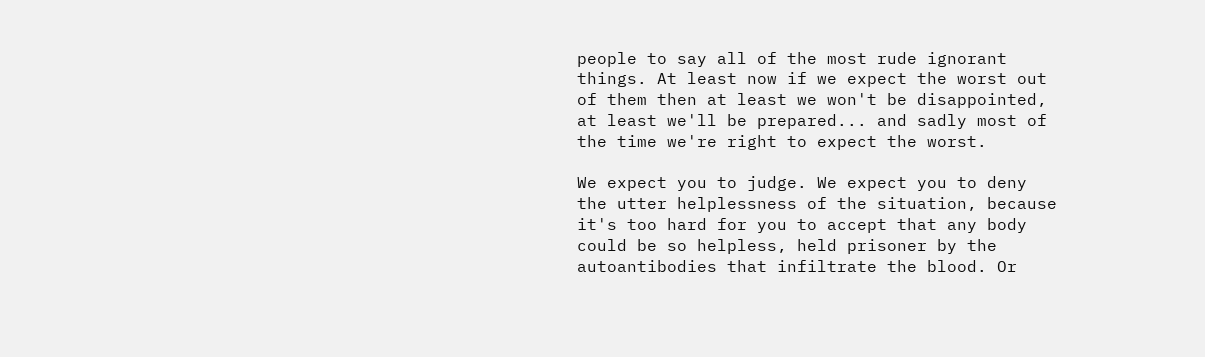people to say all of the most rude ignorant things. At least now if we expect the worst out of them then at least we won't be disappointed, at least we'll be prepared... and sadly most of the time we're right to expect the worst.

We expect you to judge. We expect you to deny the utter helplessness of the situation, because it's too hard for you to accept that any body could be so helpless, held prisoner by the autoantibodies that infiltrate the blood. Or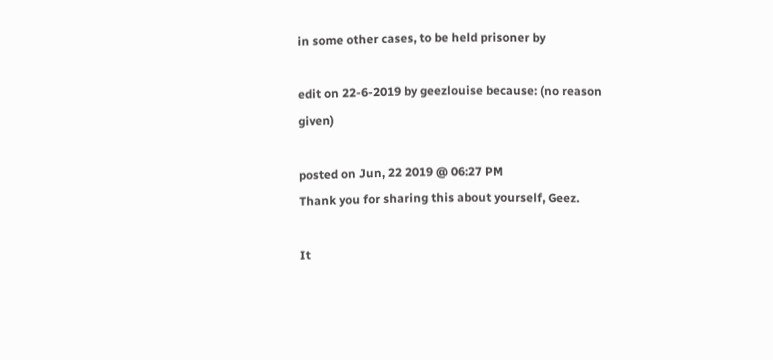in some other cases, to be held prisoner by

edit on 22-6-2019 by geezlouise because: (no reason given)

posted on Jun, 22 2019 @ 06:27 PM
Thank you for sharing this about yourself, Geez.

It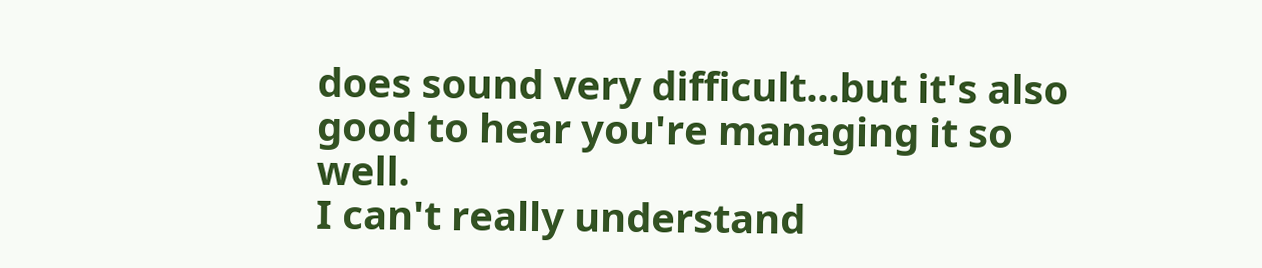does sound very difficult...but it's also good to hear you're managing it so well.
I can't really understand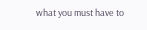what you must have to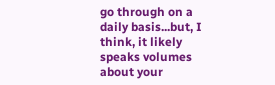go through on a daily basis...but, I think, it likely speaks volumes about your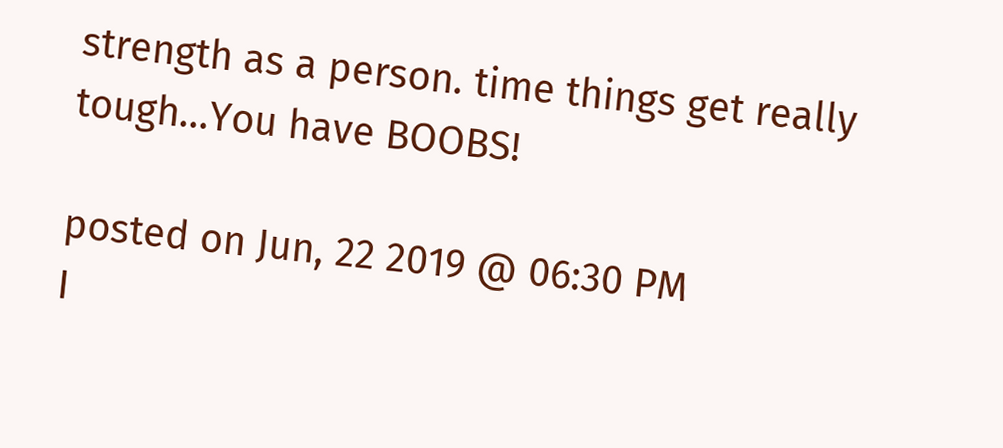strength as a person. time things get really tough...You have BOOBS!

posted on Jun, 22 2019 @ 06:30 PM
I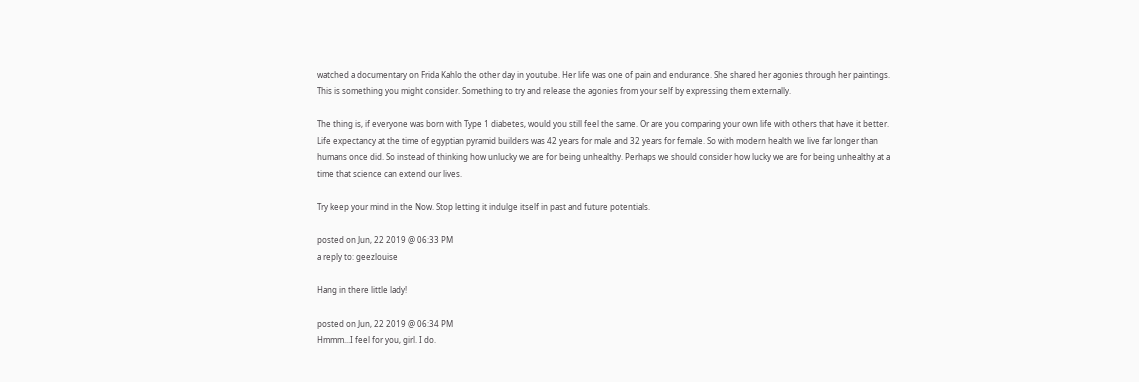watched a documentary on Frida Kahlo the other day in youtube. Her life was one of pain and endurance. She shared her agonies through her paintings. This is something you might consider. Something to try and release the agonies from your self by expressing them externally.

The thing is, if everyone was born with Type 1 diabetes, would you still feel the same. Or are you comparing your own life with others that have it better. Life expectancy at the time of egyptian pyramid builders was 42 years for male and 32 years for female. So with modern health we live far longer than humans once did. So instead of thinking how unlucky we are for being unhealthy. Perhaps we should consider how lucky we are for being unhealthy at a time that science can extend our lives.

Try keep your mind in the Now. Stop letting it indulge itself in past and future potentials.

posted on Jun, 22 2019 @ 06:33 PM
a reply to: geezlouise

Hang in there little lady!

posted on Jun, 22 2019 @ 06:34 PM
Hmmm...I feel for you, girl. I do.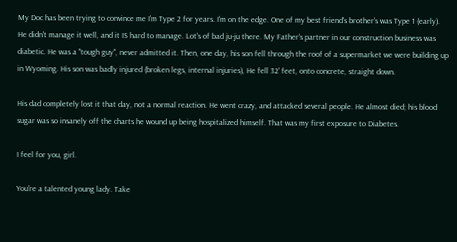My Doc has been trying to convince me I'm Type 2 for years. I'm on the edge. One of my best friend's brother's was Type 1 (early). He didn't manage it well, and it IS hard to manage. Lot's of bad ju-ju there. My Father's partner in our construction business was diabetic. He was a "tough guy", never admitted it. Then, one day, his son fell through the roof of a supermarket we were building up in Wyoming. His son was badly injured (broken legs, internal injuries), He fell 32' feet, onto concrete, straight down.

His dad completely lost it that day, not a normal reaction. He went crazy, and attacked several people. He almost died; his blood sugar was so insanely off the charts he wound up being hospitalized himself. That was my first exposure to Diabetes.

I feel for you, girl.

You're a talented young lady. Take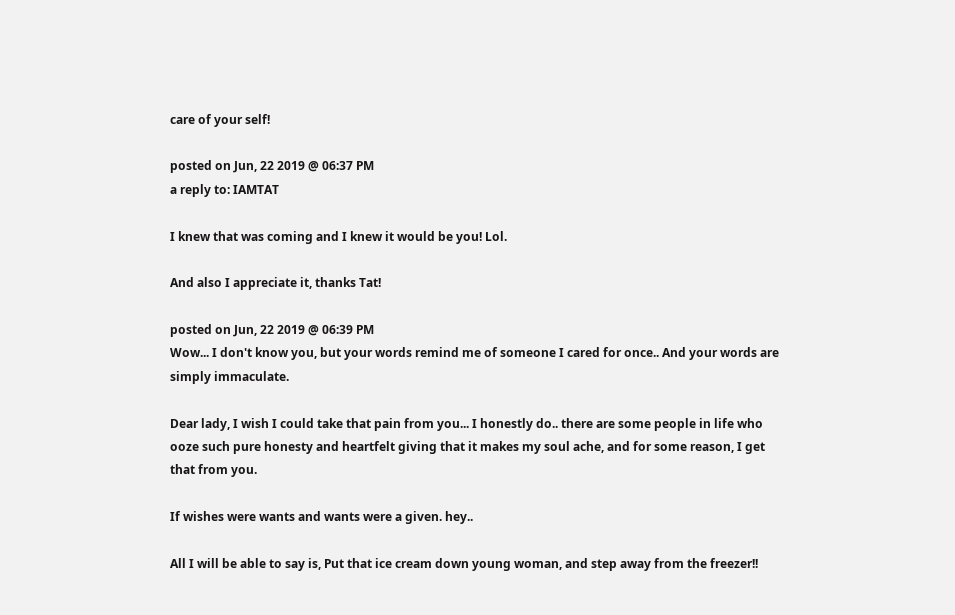care of your self!

posted on Jun, 22 2019 @ 06:37 PM
a reply to: IAMTAT

I knew that was coming and I knew it would be you! Lol.

And also I appreciate it, thanks Tat!

posted on Jun, 22 2019 @ 06:39 PM
Wow... I don't know you, but your words remind me of someone I cared for once.. And your words are simply immaculate.

Dear lady, I wish I could take that pain from you... I honestly do.. there are some people in life who ooze such pure honesty and heartfelt giving that it makes my soul ache, and for some reason, I get that from you.

If wishes were wants and wants were a given. hey..

All I will be able to say is, Put that ice cream down young woman, and step away from the freezer!!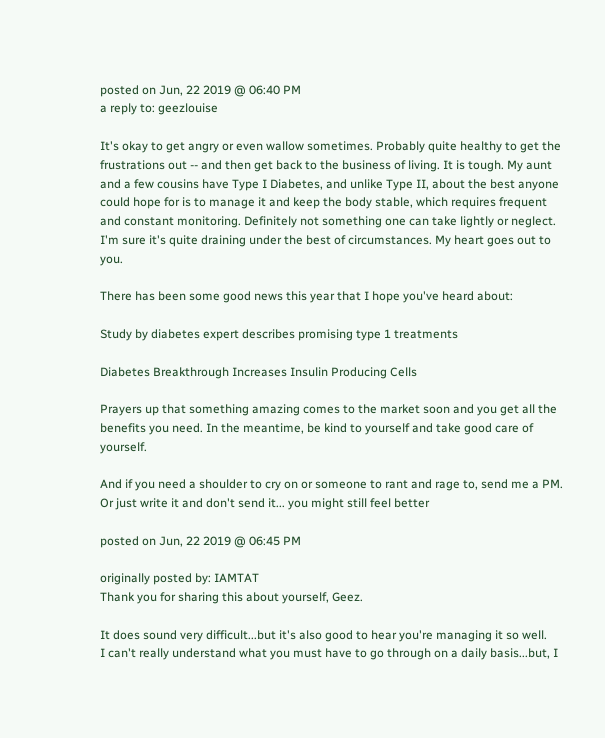posted on Jun, 22 2019 @ 06:40 PM
a reply to: geezlouise

It's okay to get angry or even wallow sometimes. Probably quite healthy to get the frustrations out -- and then get back to the business of living. It is tough. My aunt and a few cousins have Type I Diabetes, and unlike Type II, about the best anyone could hope for is to manage it and keep the body stable, which requires frequent and constant monitoring. Definitely not something one can take lightly or neglect. I'm sure it's quite draining under the best of circumstances. My heart goes out to you.

There has been some good news this year that I hope you've heard about:

Study by diabetes expert describes promising type 1 treatments

Diabetes Breakthrough Increases Insulin Producing Cells

Prayers up that something amazing comes to the market soon and you get all the benefits you need. In the meantime, be kind to yourself and take good care of yourself.

And if you need a shoulder to cry on or someone to rant and rage to, send me a PM. Or just write it and don't send it... you might still feel better

posted on Jun, 22 2019 @ 06:45 PM

originally posted by: IAMTAT
Thank you for sharing this about yourself, Geez.

It does sound very difficult...but it's also good to hear you're managing it so well.
I can't really understand what you must have to go through on a daily basis...but, I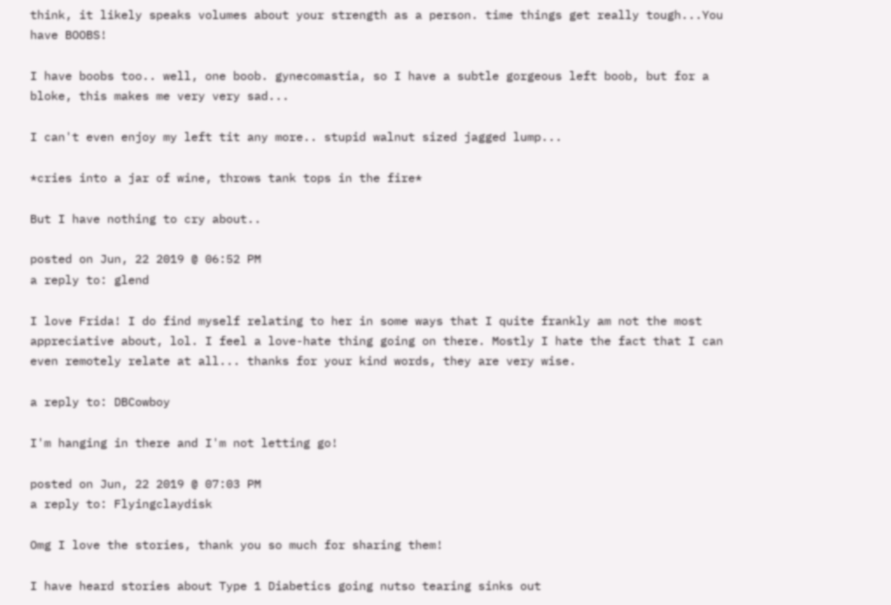think, it likely speaks volumes about your strength as a person. time things get really tough...You have BOOBS!

I have boobs too.. well, one boob. gynecomastia, so I have a subtle gorgeous left boob, but for a bloke, this makes me very very sad...

I can't even enjoy my left tit any more.. stupid walnut sized jagged lump...

*cries into a jar of wine, throws tank tops in the fire*

But I have nothing to cry about..

posted on Jun, 22 2019 @ 06:52 PM
a reply to: glend

I love Frida! I do find myself relating to her in some ways that I quite frankly am not the most appreciative about, lol. I feel a love-hate thing going on there. Mostly I hate the fact that I can even remotely relate at all... thanks for your kind words, they are very wise.

a reply to: DBCowboy

I'm hanging in there and I'm not letting go!

posted on Jun, 22 2019 @ 07:03 PM
a reply to: Flyingclaydisk

Omg I love the stories, thank you so much for sharing them!

I have heard stories about Type 1 Diabetics going nutso tearing sinks out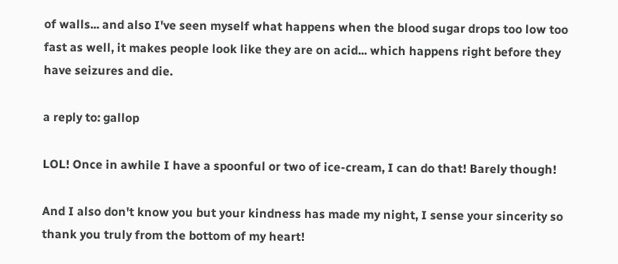of walls... and also I've seen myself what happens when the blood sugar drops too low too fast as well, it makes people look like they are on acid... which happens right before they have seizures and die.

a reply to: gallop

LOL! Once in awhile I have a spoonful or two of ice-cream, I can do that! Barely though!

And I also don't know you but your kindness has made my night, I sense your sincerity so thank you truly from the bottom of my heart!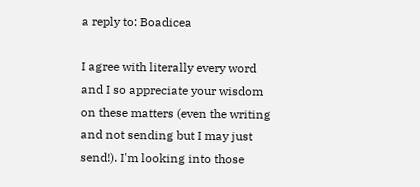a reply to: Boadicea

I agree with literally every word and I so appreciate your wisdom on these matters (even the writing and not sending but I may just send!). I'm looking into those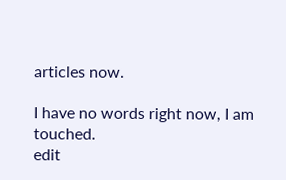articles now.

I have no words right now, I am touched.
edit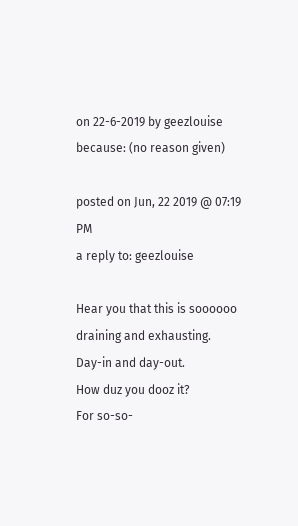on 22-6-2019 by geezlouise because: (no reason given)

posted on Jun, 22 2019 @ 07:19 PM
a reply to: geezlouise

Hear you that this is soooooo draining and exhausting.
Day-in and day-out.
How duz you dooz it?
For so-so-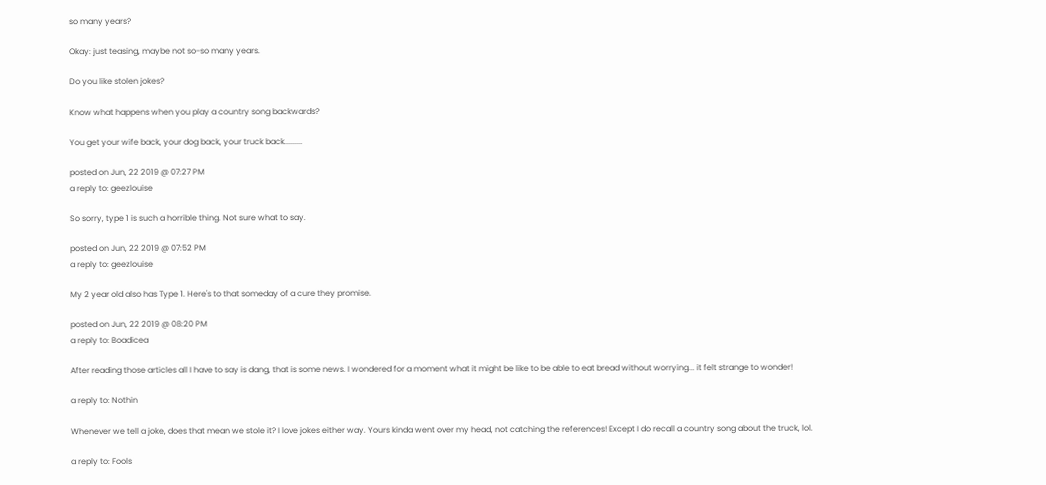so many years?

Okay: just teasing, maybe not so-so many years.

Do you like stolen jokes?

Know what happens when you play a country song backwards?

You get your wife back, your dog back, your truck back.........

posted on Jun, 22 2019 @ 07:27 PM
a reply to: geezlouise

So sorry, type 1 is such a horrible thing. Not sure what to say.

posted on Jun, 22 2019 @ 07:52 PM
a reply to: geezlouise

My 2 year old also has Type 1. Here's to that someday of a cure they promise.

posted on Jun, 22 2019 @ 08:20 PM
a reply to: Boadicea

After reading those articles all I have to say is dang, that is some news. I wondered for a moment what it might be like to be able to eat bread without worrying... it felt strange to wonder!

a reply to: Nothin

Whenever we tell a joke, does that mean we stole it? I love jokes either way. Yours kinda went over my head, not catching the references! Except I do recall a country song about the truck, lol.

a reply to: Fools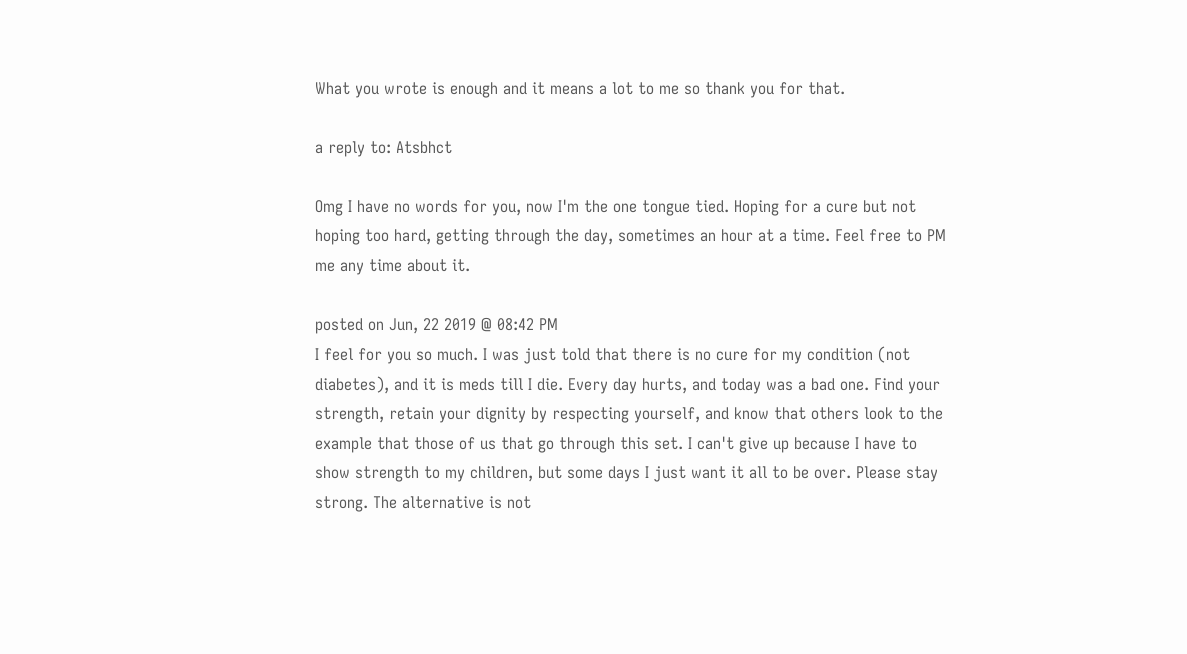What you wrote is enough and it means a lot to me so thank you for that.

a reply to: Atsbhct

Omg I have no words for you, now I'm the one tongue tied. Hoping for a cure but not hoping too hard, getting through the day, sometimes an hour at a time. Feel free to PM me any time about it.

posted on Jun, 22 2019 @ 08:42 PM
I feel for you so much. I was just told that there is no cure for my condition (not diabetes), and it is meds till I die. Every day hurts, and today was a bad one. Find your strength, retain your dignity by respecting yourself, and know that others look to the example that those of us that go through this set. I can't give up because I have to show strength to my children, but some days I just want it all to be over. Please stay strong. The alternative is not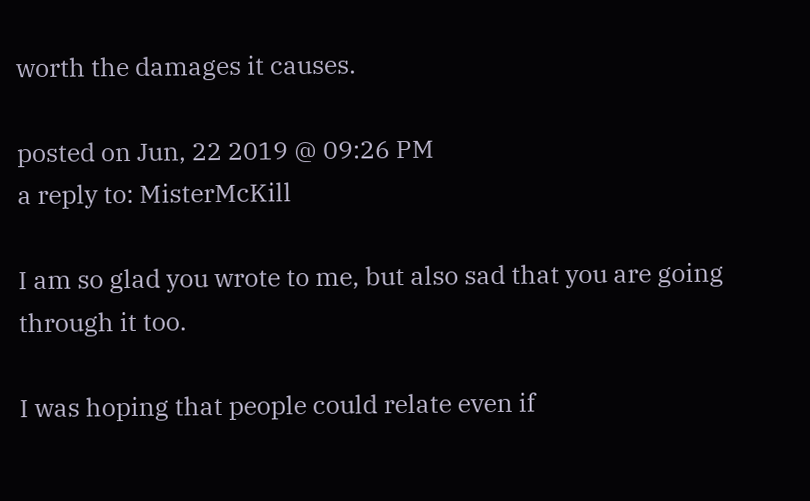worth the damages it causes.

posted on Jun, 22 2019 @ 09:26 PM
a reply to: MisterMcKill

I am so glad you wrote to me, but also sad that you are going through it too.

I was hoping that people could relate even if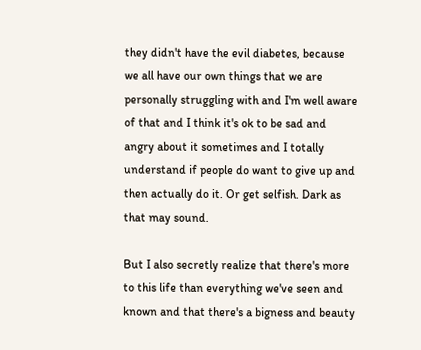they didn't have the evil diabetes, because we all have our own things that we are personally struggling with and I'm well aware of that and I think it's ok to be sad and angry about it sometimes and I totally understand if people do want to give up and then actually do it. Or get selfish. Dark as that may sound.

But I also secretly realize that there's more to this life than everything we've seen and known and that there's a bigness and beauty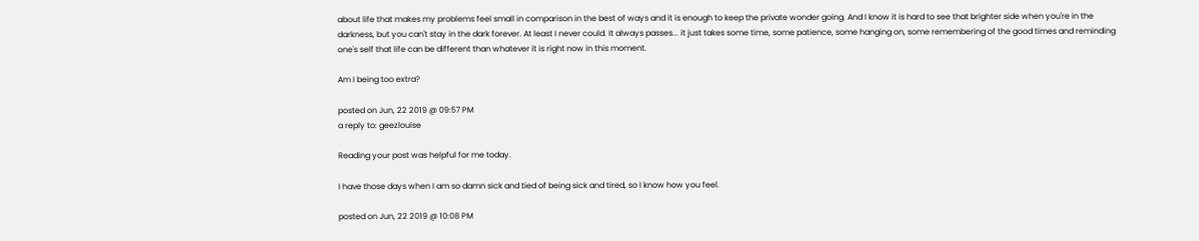about life that makes my problems feel small in comparison in the best of ways and it is enough to keep the private wonder going. And I know it is hard to see that brighter side when you're in the darkness, but you can't stay in the dark forever. At least I never could. It always passes... it just takes some time, some patience, some hanging on, some remembering of the good times and reminding one's self that life can be different than whatever it is right now in this moment.

Am I being too extra?

posted on Jun, 22 2019 @ 09:57 PM
a reply to: geezlouise

Reading your post was helpful for me today.

I have those days when I am so damn sick and tied of being sick and tired, so I know how you feel.

posted on Jun, 22 2019 @ 10:08 PM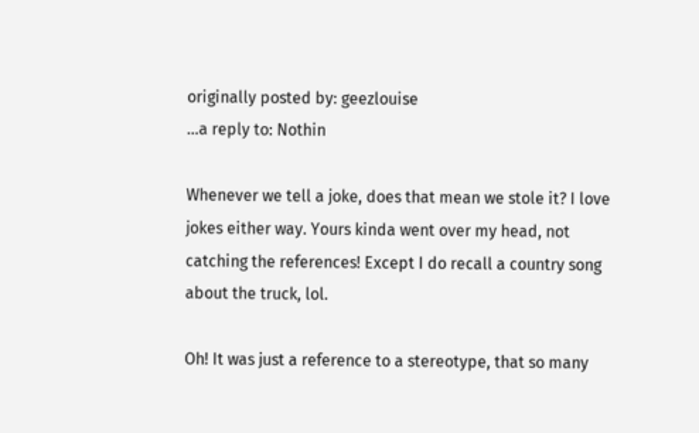originally posted by: geezlouise
...a reply to: Nothin

Whenever we tell a joke, does that mean we stole it? I love jokes either way. Yours kinda went over my head, not catching the references! Except I do recall a country song about the truck, lol.

Oh! It was just a reference to a stereotype, that so many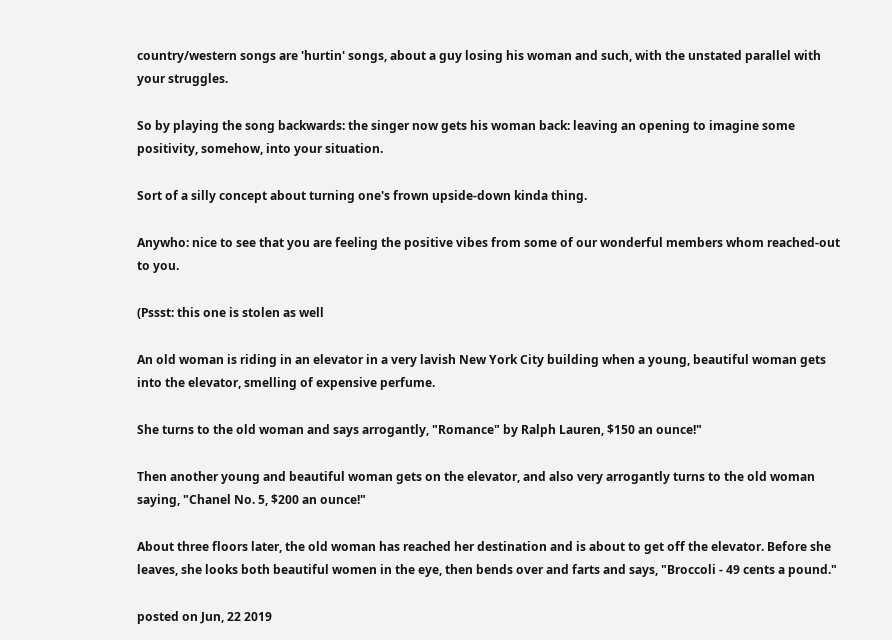country/western songs are 'hurtin' songs, about a guy losing his woman and such, with the unstated parallel with your struggles.

So by playing the song backwards: the singer now gets his woman back: leaving an opening to imagine some positivity, somehow, into your situation.

Sort of a silly concept about turning one's frown upside-down kinda thing.

Anywho: nice to see that you are feeling the positive vibes from some of our wonderful members whom reached-out to you.

(Pssst: this one is stolen as well

An old woman is riding in an elevator in a very lavish New York City building when a young, beautiful woman gets into the elevator, smelling of expensive perfume.

She turns to the old woman and says arrogantly, "Romance" by Ralph Lauren, $150 an ounce!"

Then another young and beautiful woman gets on the elevator, and also very arrogantly turns to the old woman saying, "Chanel No. 5, $200 an ounce!"

About three floors later, the old woman has reached her destination and is about to get off the elevator. Before she leaves, she looks both beautiful women in the eye, then bends over and farts and says, "Broccoli - 49 cents a pound."

posted on Jun, 22 2019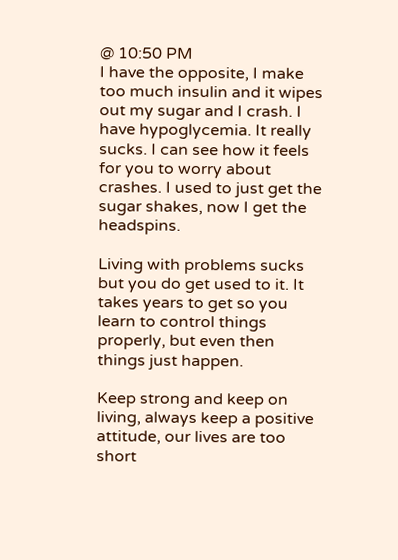@ 10:50 PM
I have the opposite, I make too much insulin and it wipes out my sugar and I crash. I have hypoglycemia. It really sucks. I can see how it feels for you to worry about crashes. I used to just get the sugar shakes, now I get the headspins.

Living with problems sucks but you do get used to it. It takes years to get so you learn to control things properly, but even then things just happen.

Keep strong and keep on living, always keep a positive attitude, our lives are too short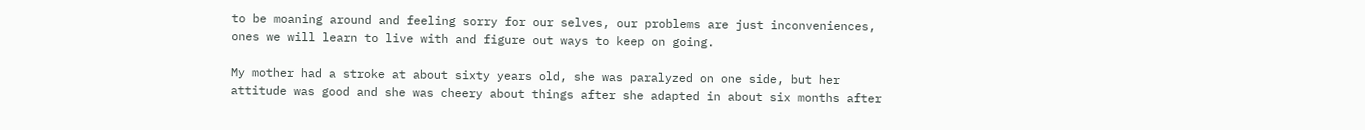to be moaning around and feeling sorry for our selves, our problems are just inconveniences, ones we will learn to live with and figure out ways to keep on going.

My mother had a stroke at about sixty years old, she was paralyzed on one side, but her attitude was good and she was cheery about things after she adapted in about six months after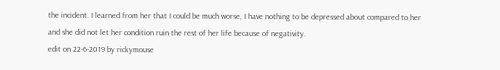the incident. I learned from her that I could be much worse, I have nothing to be depressed about compared to her and she did not let her condition ruin the rest of her life because of negativity.
edit on 22-6-2019 by rickymouse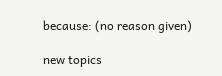because: (no reason given)

new topics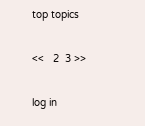top topics

<<   2  3 >>

log in